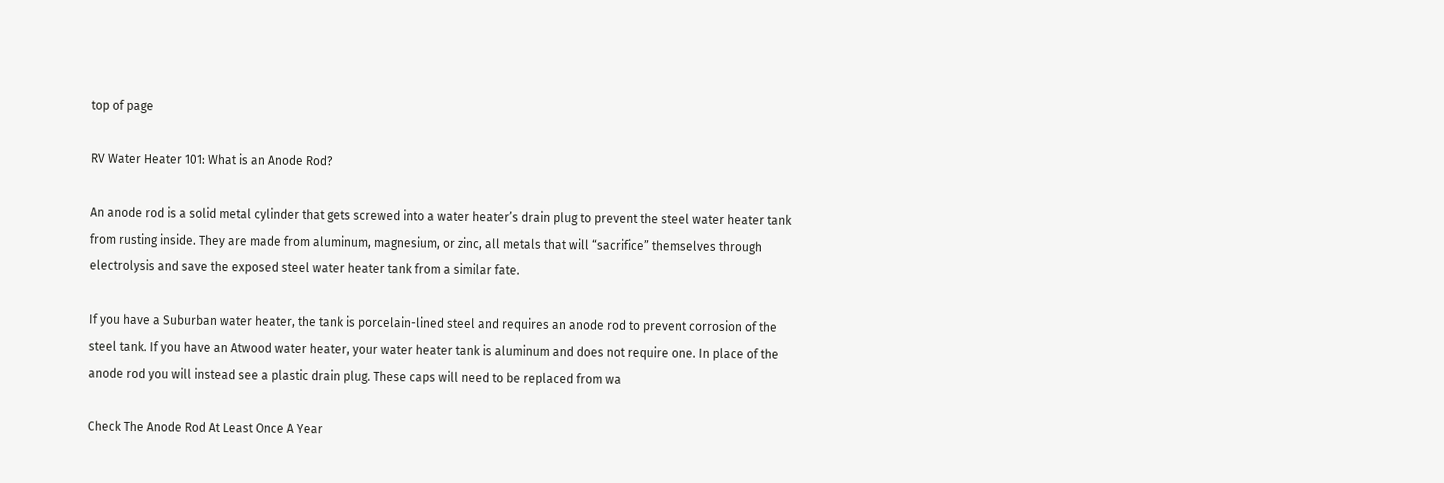top of page

RV Water Heater 101: What is an Anode Rod?

An anode rod is a solid metal cylinder that gets screwed into a water heater’s drain plug to prevent the steel water heater tank from rusting inside. They are made from aluminum, magnesium, or zinc, all metals that will “sacrifice” themselves through electrolysis and save the exposed steel water heater tank from a similar fate.

If you have a Suburban water heater, the tank is porcelain-lined steel and requires an anode rod to prevent corrosion of the steel tank. If you have an Atwood water heater, your water heater tank is aluminum and does not require one. In place of the anode rod you will instead see a plastic drain plug. These caps will need to be replaced from wa

Check The Anode Rod At Least Once A Year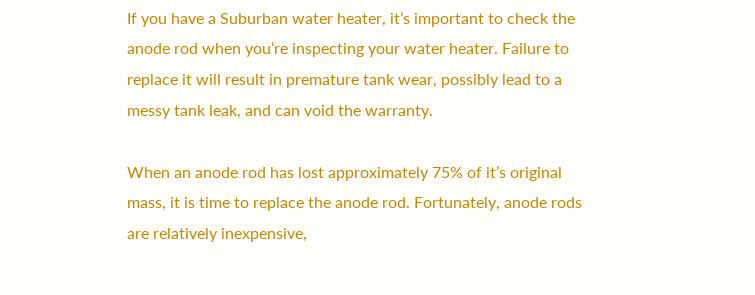If you have a Suburban water heater, it’s important to check the anode rod when you’re inspecting your water heater. Failure to replace it will result in premature tank wear, possibly lead to a messy tank leak, and can void the warranty.

When an anode rod has lost approximately 75% of it’s original mass, it is time to replace the anode rod. Fortunately, anode rods are relatively inexpensive,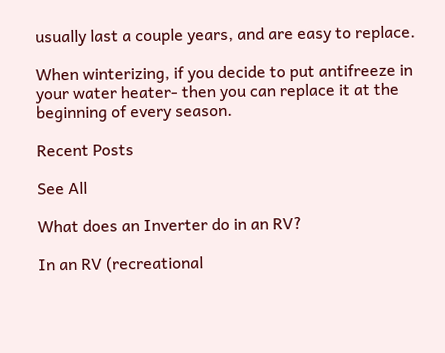usually last a couple years, and are easy to replace.

When winterizing, if you decide to put antifreeze in your water heater- then you can replace it at the beginning of every season.

Recent Posts

See All

What does an Inverter do in an RV?

In an RV (recreational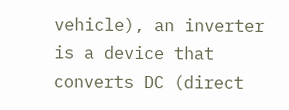vehicle), an inverter is a device that converts DC (direct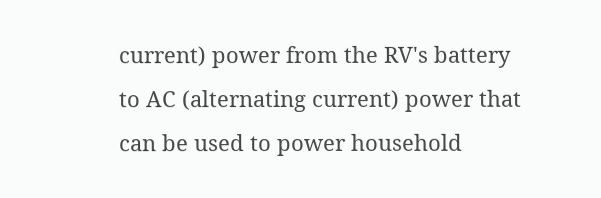current) power from the RV's battery to AC (alternating current) power that can be used to power household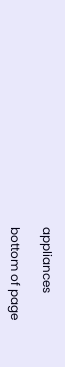appliances

bottom of page